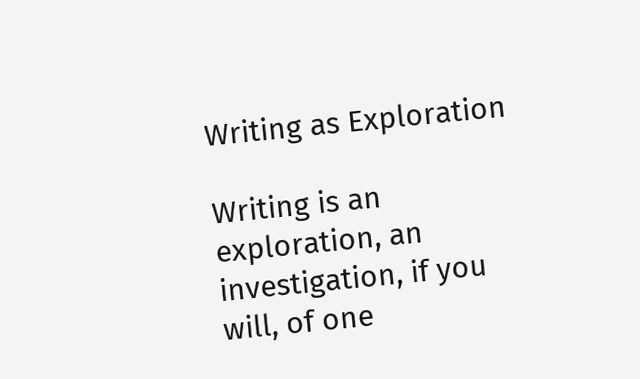Writing as Exploration

Writing is an exploration, an investigation, if you will, of one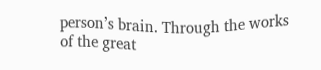person’s brain. Through the works of the great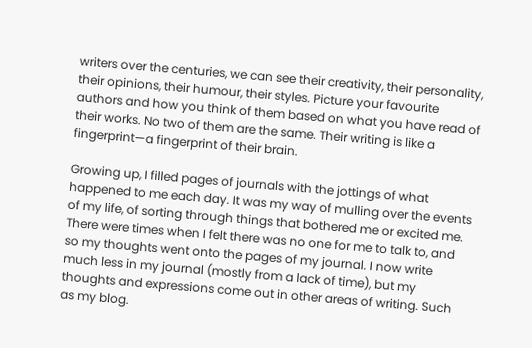writers over the centuries, we can see their creativity, their personality, their opinions, their humour, their styles. Picture your favourite authors and how you think of them based on what you have read of their works. No two of them are the same. Their writing is like a fingerprint—a fingerprint of their brain.

Growing up, I filled pages of journals with the jottings of what happened to me each day. It was my way of mulling over the events of my life, of sorting through things that bothered me or excited me. There were times when I felt there was no one for me to talk to, and so my thoughts went onto the pages of my journal. I now write much less in my journal (mostly from a lack of time), but my thoughts and expressions come out in other areas of writing. Such as my blog.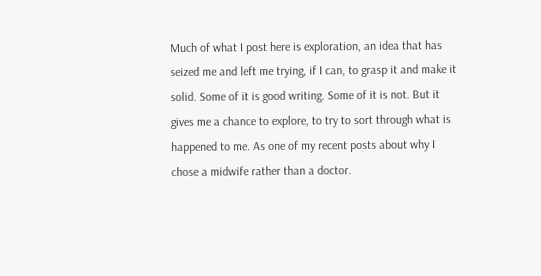Much of what I post here is exploration, an idea that has seized me and left me trying, if I can, to grasp it and make it solid. Some of it is good writing. Some of it is not. But it gives me a chance to explore, to try to sort through what is happened to me. As one of my recent posts about why I chose a midwife rather than a doctor.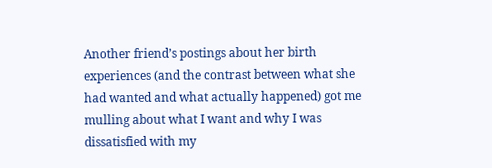Another friend’s postings about her birth experiences (and the contrast between what she had wanted and what actually happened) got me mulling about what I want and why I was dissatisfied with my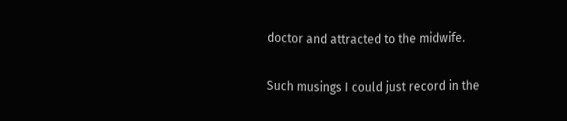doctor and attracted to the midwife.

Such musings I could just record in the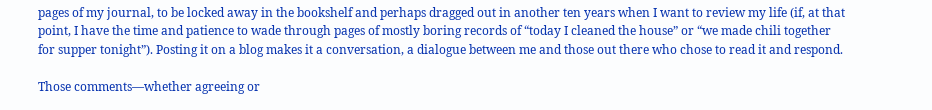pages of my journal, to be locked away in the bookshelf and perhaps dragged out in another ten years when I want to review my life (if, at that point, I have the time and patience to wade through pages of mostly boring records of “today I cleaned the house” or “we made chili together for supper tonight”). Posting it on a blog makes it a conversation, a dialogue between me and those out there who chose to read it and respond.

Those comments—whether agreeing or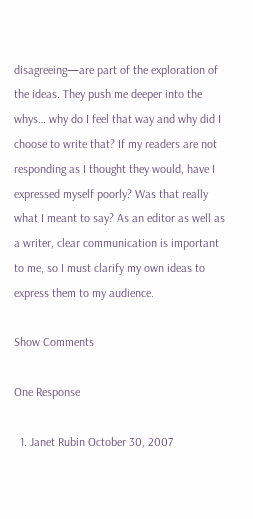disagreeing—are part of the exploration of the ideas. They push me deeper into the whys… why do I feel that way and why did I choose to write that? If my readers are not responding as I thought they would, have I expressed myself poorly? Was that really what I meant to say? As an editor as well as a writer, clear communication is important to me, so I must clarify my own ideas to express them to my audience.

Show Comments

One Response

  1. Janet Rubin October 30, 2007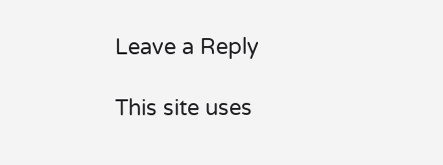Leave a Reply

This site uses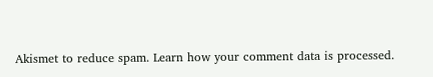Akismet to reduce spam. Learn how your comment data is processed.